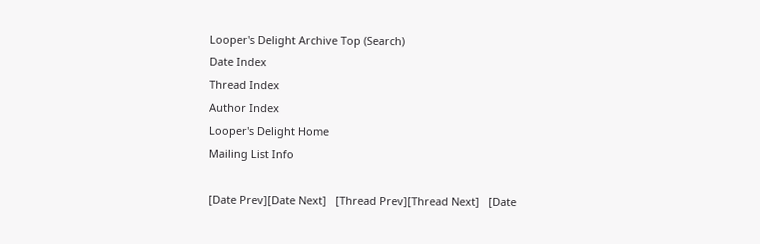Looper's Delight Archive Top (Search)
Date Index
Thread Index
Author Index
Looper's Delight Home
Mailing List Info

[Date Prev][Date Next]   [Thread Prev][Thread Next]   [Date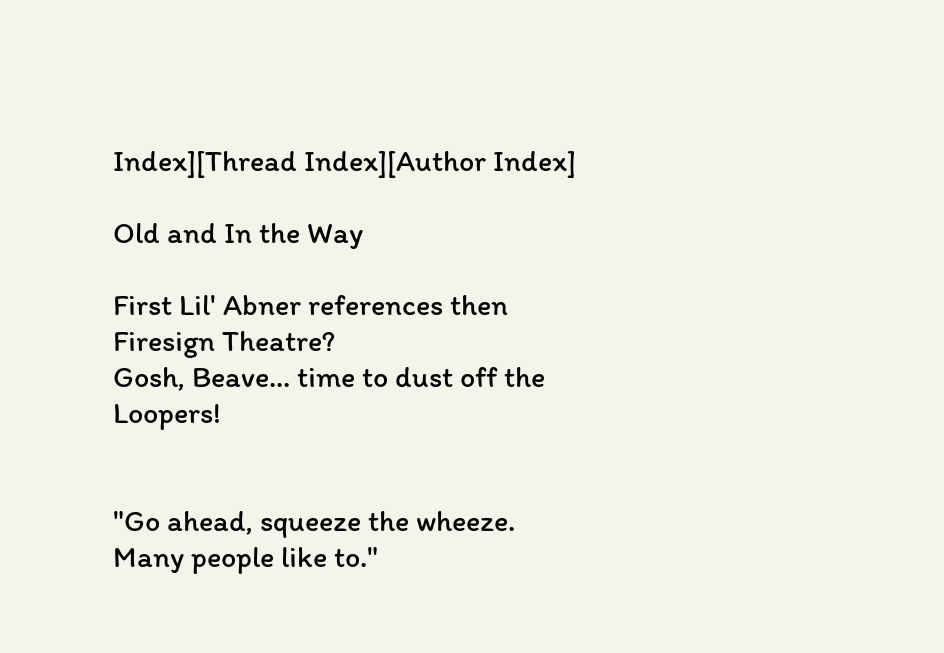Index][Thread Index][Author Index]

Old and In the Way

First Lil' Abner references then Firesign Theatre?
Gosh, Beave... time to dust off the Loopers!


"Go ahead, squeeze the wheeze.  Many people like to."